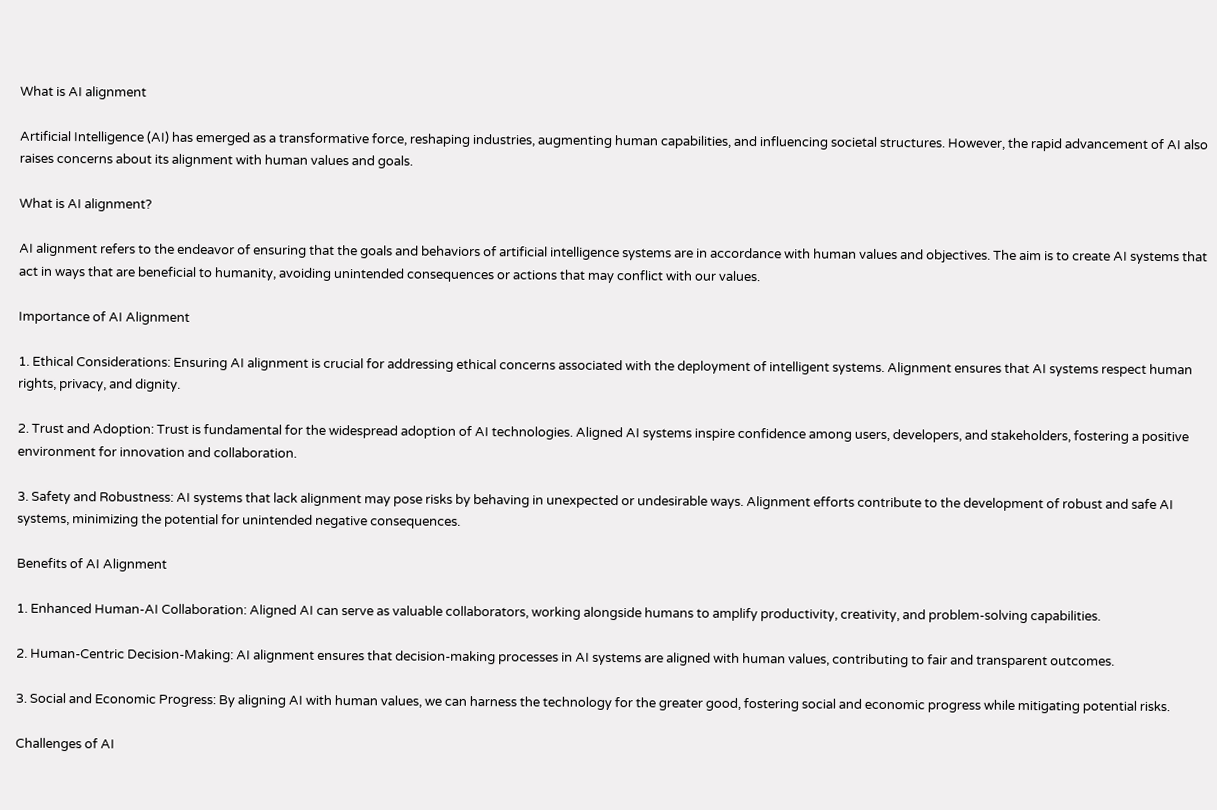What is AI alignment

Artificial Intelligence (AI) has emerged as a transformative force, reshaping industries, augmenting human capabilities, and influencing societal structures. However, the rapid advancement of AI also raises concerns about its alignment with human values and goals.

What is AI alignment?

AI alignment refers to the endeavor of ensuring that the goals and behaviors of artificial intelligence systems are in accordance with human values and objectives. The aim is to create AI systems that act in ways that are beneficial to humanity, avoiding unintended consequences or actions that may conflict with our values.

Importance of AI Alignment

1. Ethical Considerations: Ensuring AI alignment is crucial for addressing ethical concerns associated with the deployment of intelligent systems. Alignment ensures that AI systems respect human rights, privacy, and dignity.

2. Trust and Adoption: Trust is fundamental for the widespread adoption of AI technologies. Aligned AI systems inspire confidence among users, developers, and stakeholders, fostering a positive environment for innovation and collaboration.

3. Safety and Robustness: AI systems that lack alignment may pose risks by behaving in unexpected or undesirable ways. Alignment efforts contribute to the development of robust and safe AI systems, minimizing the potential for unintended negative consequences.

Benefits of AI Alignment

1. Enhanced Human-AI Collaboration: Aligned AI can serve as valuable collaborators, working alongside humans to amplify productivity, creativity, and problem-solving capabilities.

2. Human-Centric Decision-Making: AI alignment ensures that decision-making processes in AI systems are aligned with human values, contributing to fair and transparent outcomes.

3. Social and Economic Progress: By aligning AI with human values, we can harness the technology for the greater good, fostering social and economic progress while mitigating potential risks.

Challenges of AI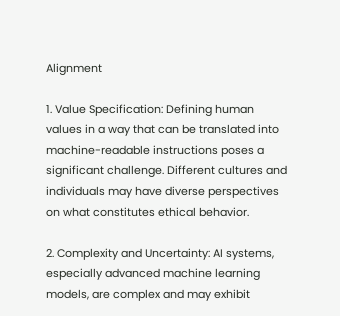Alignment

1. Value Specification: Defining human values in a way that can be translated into machine-readable instructions poses a significant challenge. Different cultures and individuals may have diverse perspectives on what constitutes ethical behavior.

2. Complexity and Uncertainty: AI systems, especially advanced machine learning models, are complex and may exhibit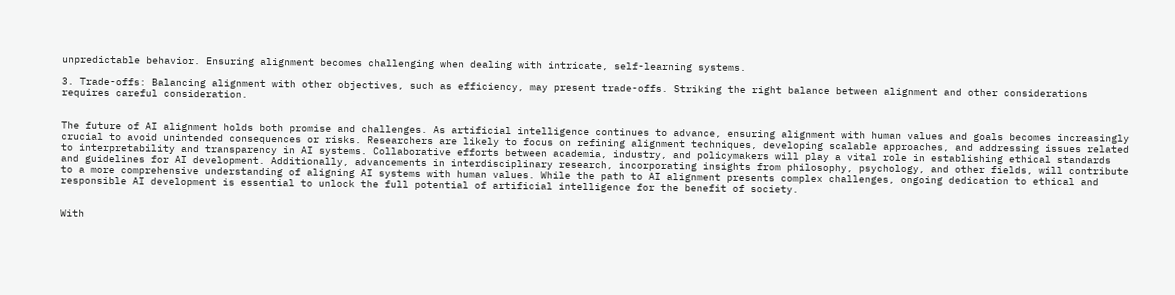unpredictable behavior. Ensuring alignment becomes challenging when dealing with intricate, self-learning systems.

3. Trade-offs: Balancing alignment with other objectives, such as efficiency, may present trade-offs. Striking the right balance between alignment and other considerations requires careful consideration.


The future of AI alignment holds both promise and challenges. As artificial intelligence continues to advance, ensuring alignment with human values and goals becomes increasingly crucial to avoid unintended consequences or risks. Researchers are likely to focus on refining alignment techniques, developing scalable approaches, and addressing issues related to interpretability and transparency in AI systems. Collaborative efforts between academia, industry, and policymakers will play a vital role in establishing ethical standards and guidelines for AI development. Additionally, advancements in interdisciplinary research, incorporating insights from philosophy, psychology, and other fields, will contribute to a more comprehensive understanding of aligning AI systems with human values. While the path to AI alignment presents complex challenges, ongoing dedication to ethical and responsible AI development is essential to unlock the full potential of artificial intelligence for the benefit of society.


With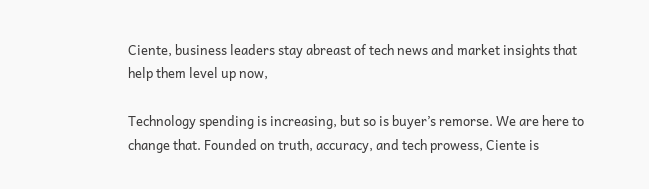Ciente, business leaders stay abreast of tech news and market insights that help them level up now,

Technology spending is increasing, but so is buyer’s remorse. We are here to change that. Founded on truth, accuracy, and tech prowess, Ciente is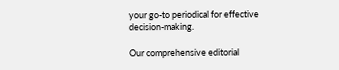your go-to periodical for effective decision-making.

Our comprehensive editorial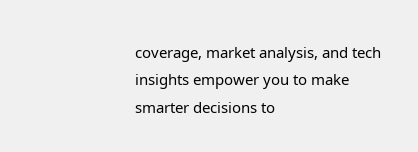coverage, market analysis, and tech insights empower you to make smarter decisions to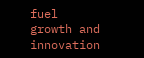fuel growth and innovation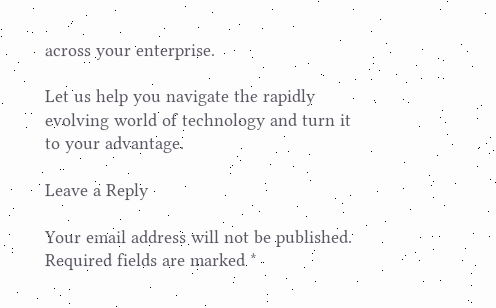across your enterprise.

Let us help you navigate the rapidly evolving world of technology and turn it to your advantage.

Leave a Reply

Your email address will not be published. Required fields are marked *